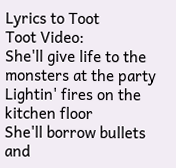Lyrics to Toot
Toot Video:
She'll give life to the monsters at the party
Lightin' fires on the kitchen floor
She'll borrow bullets and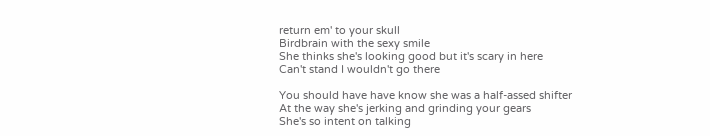return em' to your skull
Birdbrain with the sexy smile
She thinks she's looking good but it's scary in here
Can't stand I wouldn't go there

You should have have know she was a half-assed shifter
At the way she's jerking and grinding your gears
She's so intent on talking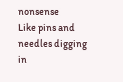nonsense
Like pins and needles digging in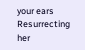your ears
Resurrecting her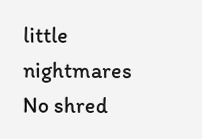little nightmares
No shred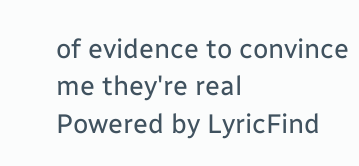of evidence to convince me they're real
Powered by LyricFind